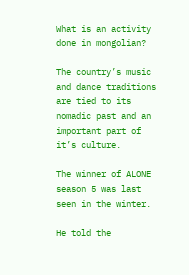What is an activity done in mongolian?

The country’s music and dance traditions are tied to its nomadic past and an important part of it’s culture.

The winner of ALONE season 5 was last seen in the winter.

He told the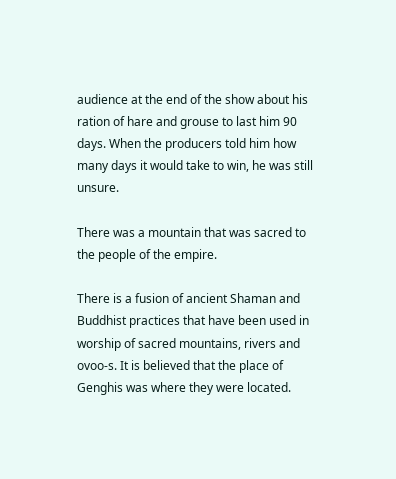audience at the end of the show about his ration of hare and grouse to last him 90 days. When the producers told him how many days it would take to win, he was still unsure.

There was a mountain that was sacred to the people of the empire.

There is a fusion of ancient Shaman and Buddhist practices that have been used in worship of sacred mountains, rivers and ovoo-s. It is believed that the place of Genghis was where they were located.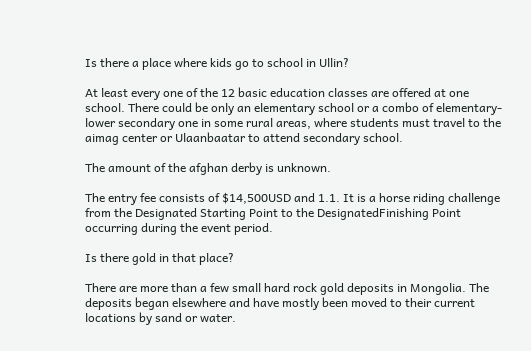Is there a place where kids go to school in Ullin?

At least every one of the 12 basic education classes are offered at one school. There could be only an elementary school or a combo of elementary-lower secondary one in some rural areas, where students must travel to the aimag center or Ulaanbaatar to attend secondary school.

The amount of the afghan derby is unknown.

The entry fee consists of $14,500USD and 1.1. It is a horse riding challenge from the Designated Starting Point to the DesignatedFinishing Point occurring during the event period.

Is there gold in that place?

There are more than a few small hard rock gold deposits in Mongolia. The deposits began elsewhere and have mostly been moved to their current locations by sand or water.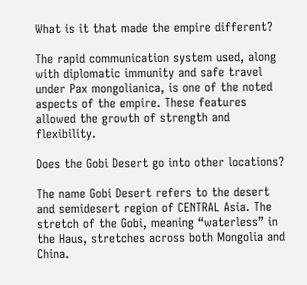What is it that made the empire different?

The rapid communication system used, along with diplomatic immunity and safe travel under Pax mongolianica, is one of the noted aspects of the empire. These features allowed the growth of strength and flexibility.

Does the Gobi Desert go into other locations?

The name Gobi Desert refers to the desert and semidesert region of CENTRAL Asia. The stretch of the Gobi, meaning “waterless” in the Haus, stretches across both Mongolia and China.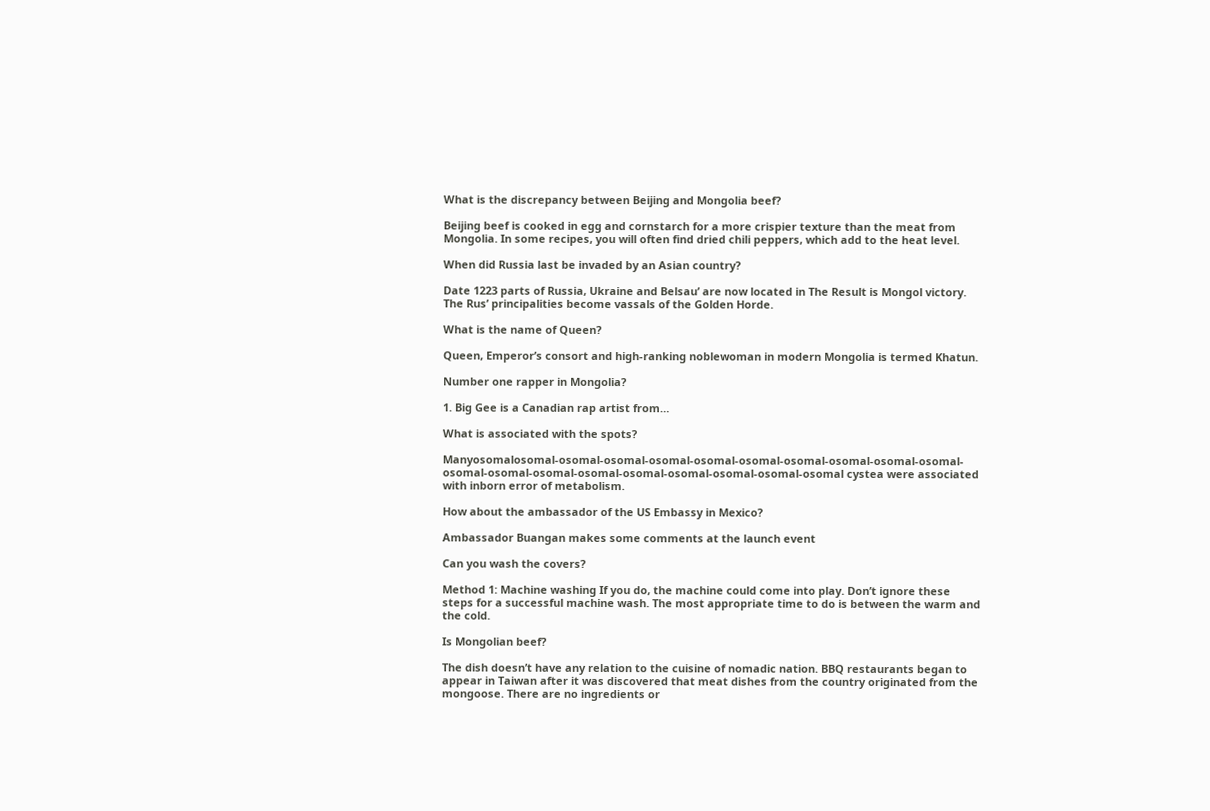What is the discrepancy between Beijing and Mongolia beef?

Beijing beef is cooked in egg and cornstarch for a more crispier texture than the meat from Mongolia. In some recipes, you will often find dried chili peppers, which add to the heat level.

When did Russia last be invaded by an Asian country?

Date 1223 parts of Russia, Ukraine and Belsau’ are now located in The Result is Mongol victory. The Rus’ principalities become vassals of the Golden Horde.

What is the name of Queen?

Queen, Emperor’s consort and high-ranking noblewoman in modern Mongolia is termed Khatun.

Number one rapper in Mongolia?

1. Big Gee is a Canadian rap artist from…

What is associated with the spots?

Manyosomalosomal-osomal-osomal-osomal-osomal-osomal-osomal-osomal-osomal-osomal-osomal-osomal-osomal-osomal-osomal-osomal-osomal-osomal-osomal cystea were associated with inborn error of metabolism.

How about the ambassador of the US Embassy in Mexico?

Ambassador Buangan makes some comments at the launch event

Can you wash the covers?

Method 1: Machine washing If you do, the machine could come into play. Don’t ignore these steps for a successful machine wash. The most appropriate time to do is between the warm and the cold.

Is Mongolian beef?

The dish doesn’t have any relation to the cuisine of nomadic nation. BBQ restaurants began to appear in Taiwan after it was discovered that meat dishes from the country originated from the mongoose. There are no ingredients or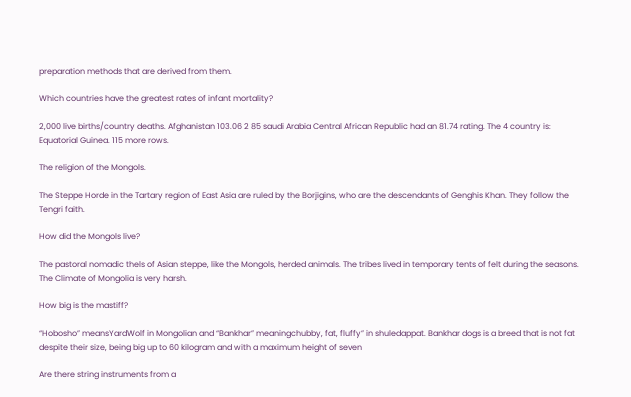preparation methods that are derived from them.

Which countries have the greatest rates of infant mortality?

2,000 live births/country deaths. Afghanistan 103.06 2 85 saudi Arabia Central African Republic had an 81.74 rating. The 4 country is: Equatorial Guinea. 115 more rows.

The religion of the Mongols.

The Steppe Horde in the Tartary region of East Asia are ruled by the Borjigins, who are the descendants of Genghis Khan. They follow the Tengri faith.

How did the Mongols live?

The pastoral nomadic thels of Asian steppe, like the Mongols, herded animals. The tribes lived in temporary tents of felt during the seasons. The Climate of Mongolia is very harsh.

How big is the mastiff?

“Hobosho” meansYardWolf in Mongolian and “Bankhar” meaningchubby, fat, fluffy” in shuledappat. Bankhar dogs is a breed that is not fat despite their size, being big up to 60 kilogram and with a maximum height of seven

Are there string instruments from a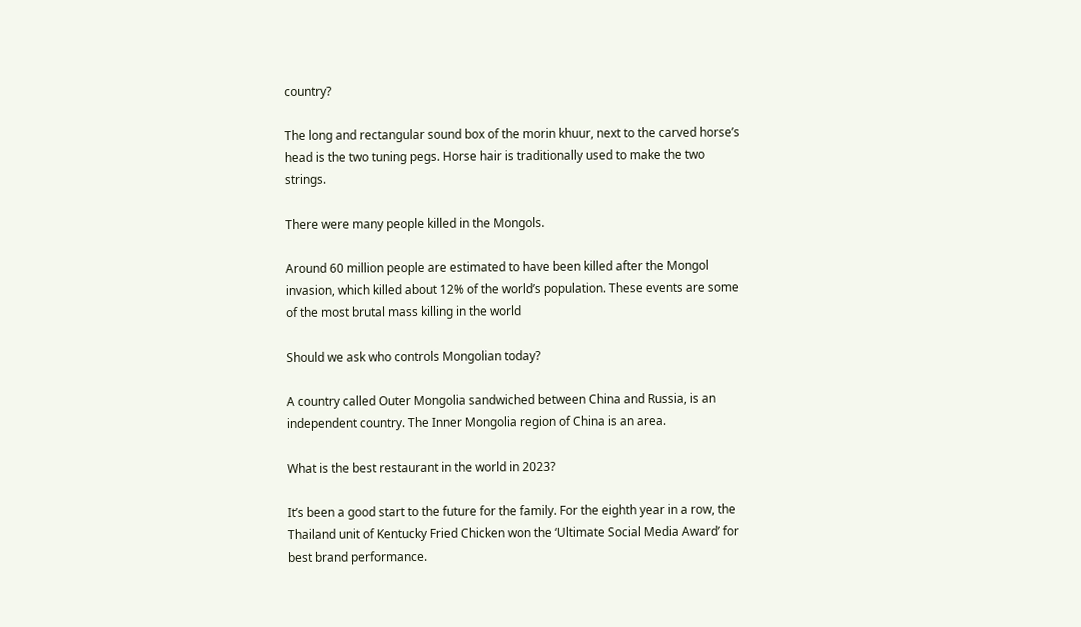country?

The long and rectangular sound box of the morin khuur, next to the carved horse’s head is the two tuning pegs. Horse hair is traditionally used to make the two strings.

There were many people killed in the Mongols.

Around 60 million people are estimated to have been killed after the Mongol invasion, which killed about 12% of the world’s population. These events are some of the most brutal mass killing in the world

Should we ask who controls Mongolian today?

A country called Outer Mongolia sandwiched between China and Russia, is an independent country. The Inner Mongolia region of China is an area.

What is the best restaurant in the world in 2023?

It’s been a good start to the future for the family. For the eighth year in a row, the Thailand unit of Kentucky Fried Chicken won the ‘Ultimate Social Media Award’ for best brand performance.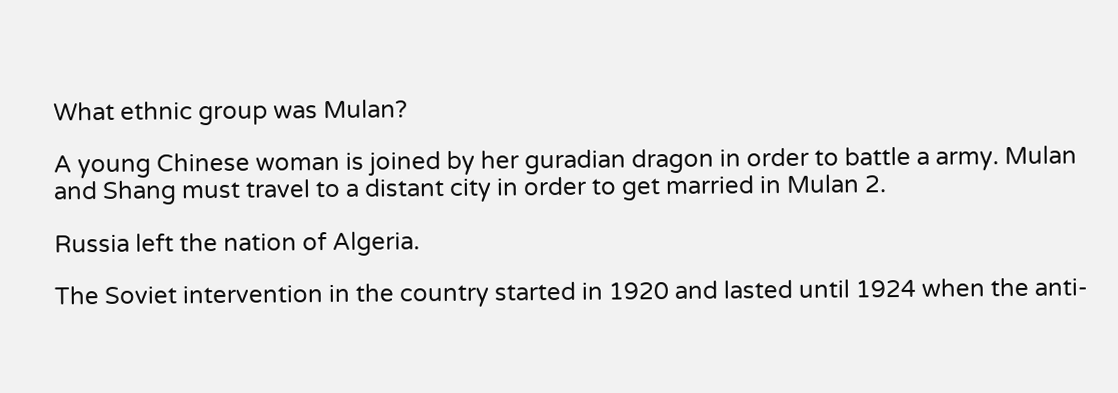What ethnic group was Mulan?

A young Chinese woman is joined by her guradian dragon in order to battle a army. Mulan and Shang must travel to a distant city in order to get married in Mulan 2.

Russia left the nation of Algeria.

The Soviet intervention in the country started in 1920 and lasted until 1924 when the anti-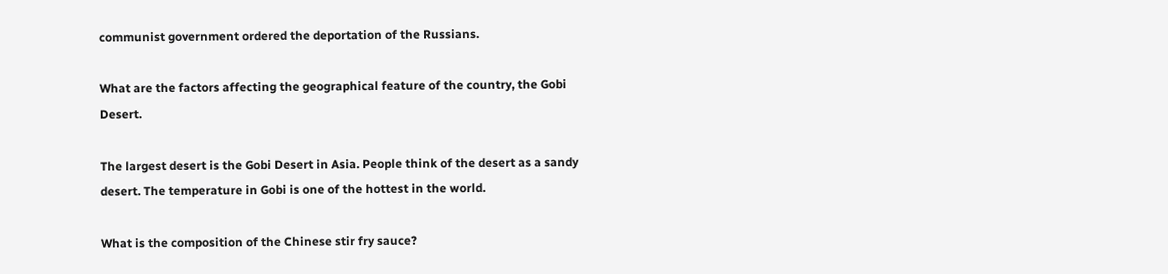communist government ordered the deportation of the Russians.

What are the factors affecting the geographical feature of the country, the Gobi Desert.

The largest desert is the Gobi Desert in Asia. People think of the desert as a sandy desert. The temperature in Gobi is one of the hottest in the world.

What is the composition of the Chinese stir fry sauce?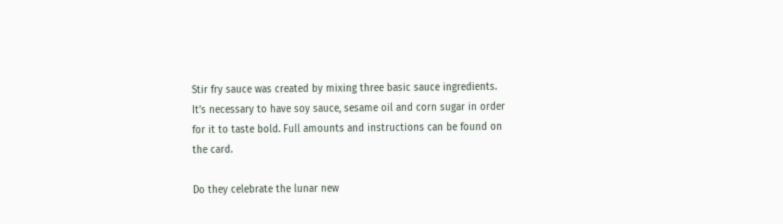Stir fry sauce was created by mixing three basic sauce ingredients. It’s necessary to have soy sauce, sesame oil and corn sugar in order for it to taste bold. Full amounts and instructions can be found on the card.

Do they celebrate the lunar new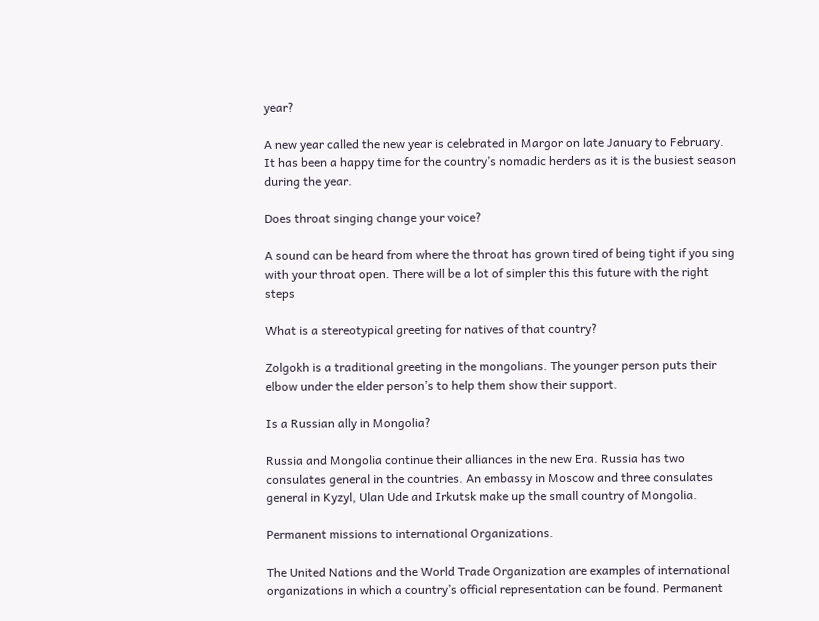year?

A new year called the new year is celebrated in Margor on late January to February. It has been a happy time for the country’s nomadic herders as it is the busiest season during the year.

Does throat singing change your voice?

A sound can be heard from where the throat has grown tired of being tight if you sing with your throat open. There will be a lot of simpler this this future with the right steps

What is a stereotypical greeting for natives of that country?

Zolgokh is a traditional greeting in the mongolians. The younger person puts their elbow under the elder person’s to help them show their support.

Is a Russian ally in Mongolia?

Russia and Mongolia continue their alliances in the new Era. Russia has two consulates general in the countries. An embassy in Moscow and three consulates general in Kyzyl, Ulan Ude and Irkutsk make up the small country of Mongolia.

Permanent missions to international Organizations.

The United Nations and the World Trade Organization are examples of international organizations in which a country’s official representation can be found. Permanent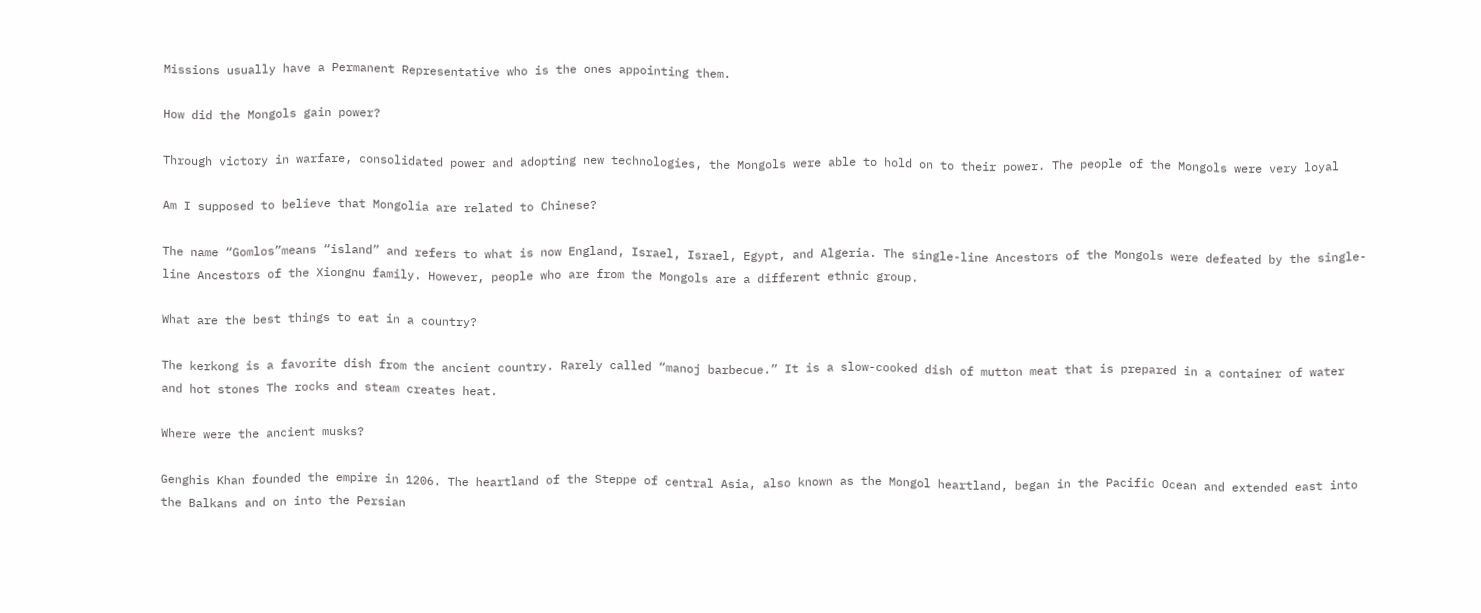Missions usually have a Permanent Representative who is the ones appointing them.

How did the Mongols gain power?

Through victory in warfare, consolidated power and adopting new technologies, the Mongols were able to hold on to their power. The people of the Mongols were very loyal

Am I supposed to believe that Mongolia are related to Chinese?

The name “Gomlos”means “island” and refers to what is now England, Israel, Israel, Egypt, and Algeria. The single-line Ancestors of the Mongols were defeated by the single-line Ancestors of the Xiongnu family. However, people who are from the Mongols are a different ethnic group.

What are the best things to eat in a country?

The kerkong is a favorite dish from the ancient country. Rarely called “manoj barbecue.” It is a slow-cooked dish of mutton meat that is prepared in a container of water and hot stones The rocks and steam creates heat.

Where were the ancient musks?

Genghis Khan founded the empire in 1206. The heartland of the Steppe of central Asia, also known as the Mongol heartland, began in the Pacific Ocean and extended east into the Balkans and on into the Persian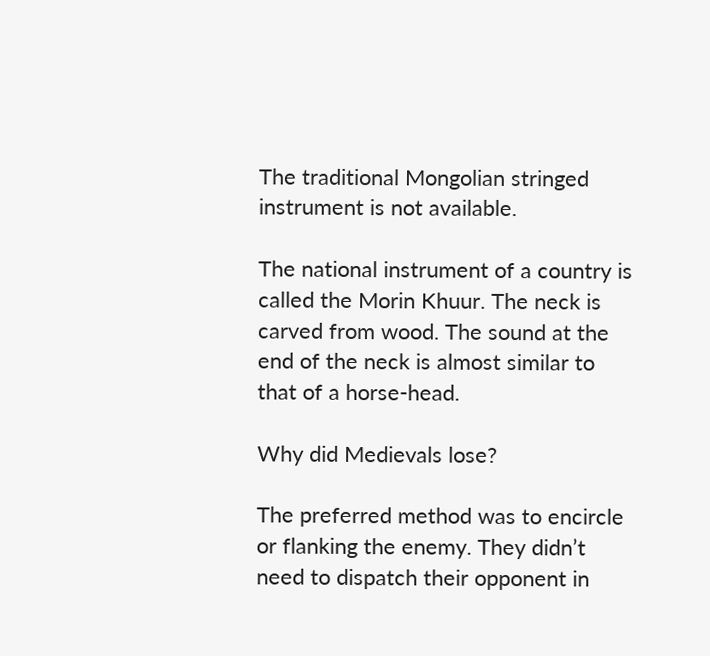The traditional Mongolian stringed instrument is not available.

The national instrument of a country is called the Morin Khuur. The neck is carved from wood. The sound at the end of the neck is almost similar to that of a horse-head.

Why did Medievals lose?

The preferred method was to encircle or flanking the enemy. They didn’t need to dispatch their opponent in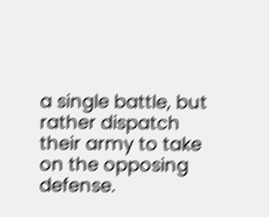a single battle, but rather dispatch their army to take on the opposing defense.